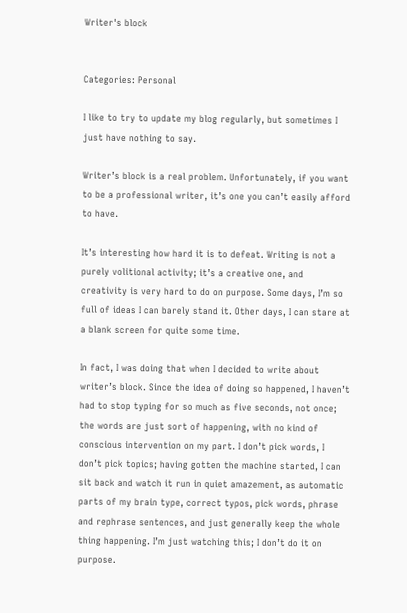Writer's block


Categories: Personal

I like to try to update my blog regularly, but sometimes I just have nothing to say.

Writer’s block is a real problem. Unfortunately, if you want to be a professional writer, it’s one you can’t easily afford to have.

It’s interesting how hard it is to defeat. Writing is not a purely volitional activity; it’s a creative one, and creativity is very hard to do on purpose. Some days, I’m so full of ideas I can barely stand it. Other days, I can stare at a blank screen for quite some time.

In fact, I was doing that when I decided to write about writer’s block. Since the idea of doing so happened, I haven’t had to stop typing for so much as five seconds, not once; the words are just sort of happening, with no kind of conscious intervention on my part. I don’t pick words, I don’t pick topics; having gotten the machine started, I can sit back and watch it run in quiet amazement, as automatic parts of my brain type, correct typos, pick words, phrase and rephrase sentences, and just generally keep the whole thing happening. I’m just watching this; I don’t do it on purpose.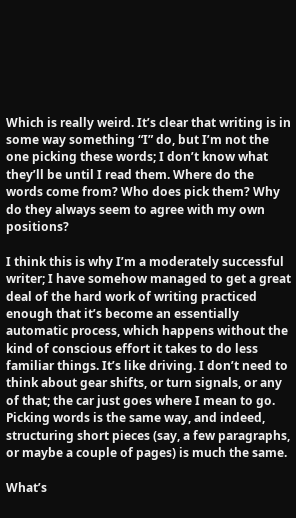Which is really weird. It’s clear that writing is in some way something “I” do, but I’m not the one picking these words; I don’t know what they’ll be until I read them. Where do the words come from? Who does pick them? Why do they always seem to agree with my own positions?

I think this is why I’m a moderately successful writer; I have somehow managed to get a great deal of the hard work of writing practiced enough that it’s become an essentially automatic process, which happens without the kind of conscious effort it takes to do less familiar things. It’s like driving. I don’t need to think about gear shifts, or turn signals, or any of that; the car just goes where I mean to go. Picking words is the same way, and indeed, structuring short pieces (say, a few paragraphs, or maybe a couple of pages) is much the same.

What’s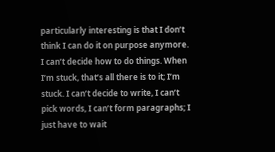particularly interesting is that I don’t think I can do it on purpose anymore. I can’t decide how to do things. When I’m stuck, that’s all there is to it; I’m stuck. I can’t decide to write, I can’t pick words, I can’t form paragraphs; I just have to wait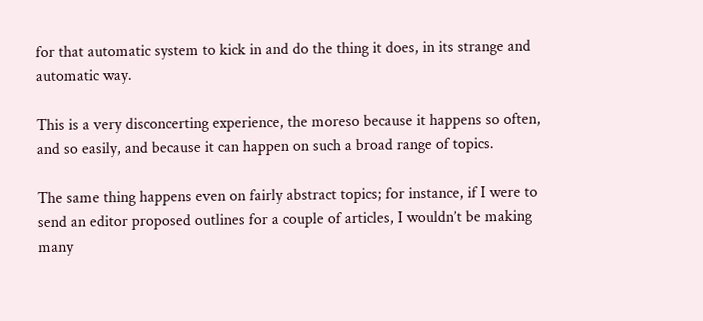for that automatic system to kick in and do the thing it does, in its strange and automatic way.

This is a very disconcerting experience, the moreso because it happens so often, and so easily, and because it can happen on such a broad range of topics.

The same thing happens even on fairly abstract topics; for instance, if I were to send an editor proposed outlines for a couple of articles, I wouldn’t be making many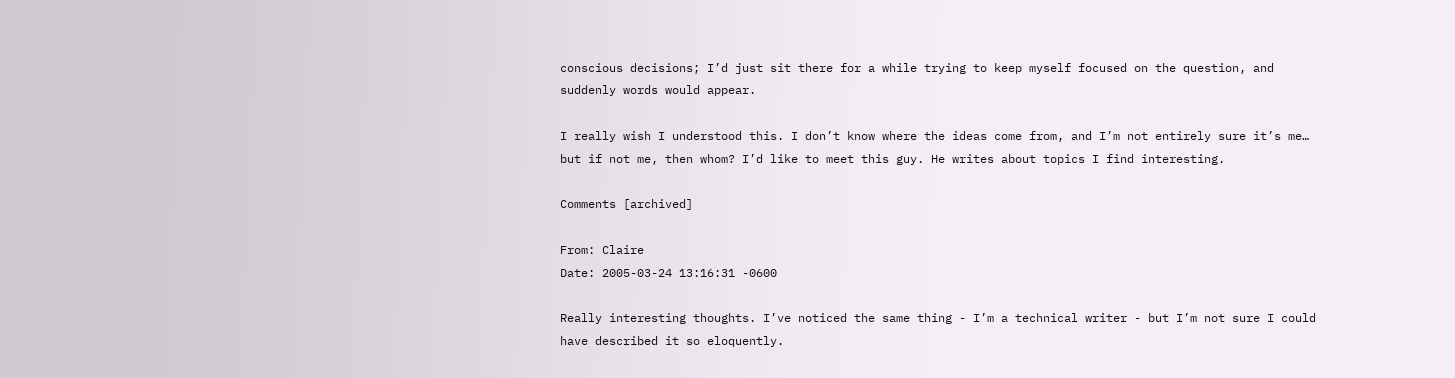conscious decisions; I’d just sit there for a while trying to keep myself focused on the question, and suddenly words would appear.

I really wish I understood this. I don’t know where the ideas come from, and I’m not entirely sure it’s me… but if not me, then whom? I’d like to meet this guy. He writes about topics I find interesting.

Comments [archived]

From: Claire
Date: 2005-03-24 13:16:31 -0600

Really interesting thoughts. I’ve noticed the same thing - I’m a technical writer - but I’m not sure I could have described it so eloquently.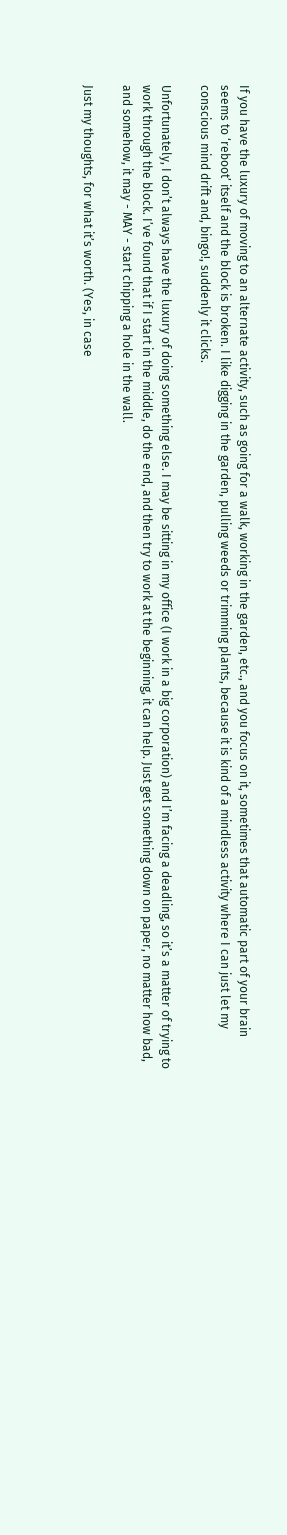If you have the luxury of moving to an alternate activity, such as going for a walk, working in the garden, etc., and you focus on it, sometimes that automatic part of your brain seems to ‘reboot’ itself and the block is broken. I like digging in the garden, pulling weeds or trimming plants, because it is kind of a mindless activity where I can just let my conscious mind drift and, bingo!, suddenly it clicks.

Unfortunately, I don’t always have the luxury of doing something else. I may be sitting in my office (I work in a big corporation) and I’m facing a deadling, so it’s a matter of trying to work through the block. I’ve found that if I start in the middle, do the end, and then try to work at the beginning, it can help. Just get something down on paper, no matter how bad, and somehow, it may - MAY - start chipping a hole in the wall.

Just my thoughts, for what it’s worth. (Yes, in case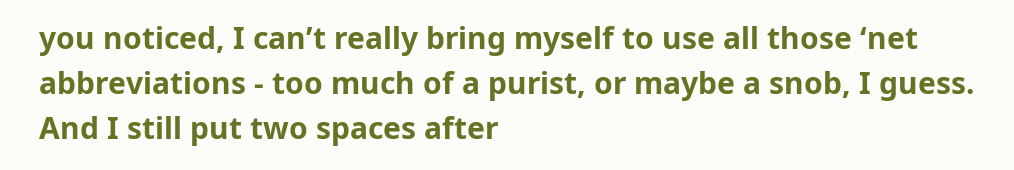you noticed, I can’t really bring myself to use all those ‘net abbreviations - too much of a purist, or maybe a snob, I guess. And I still put two spaces after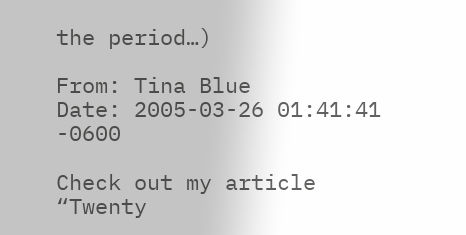the period…)

From: Tina Blue
Date: 2005-03-26 01:41:41 -0600

Check out my article “Twenty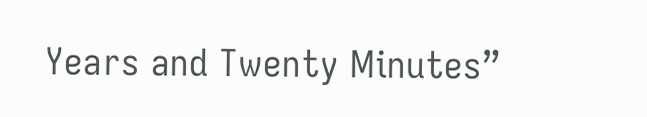Years and Twenty Minutes”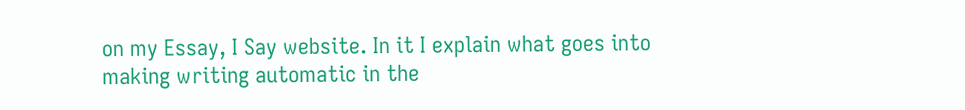on my Essay, I Say website. In it I explain what goes into making writing automatic in the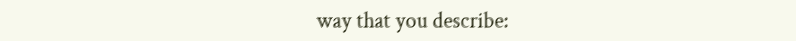way that you describe: